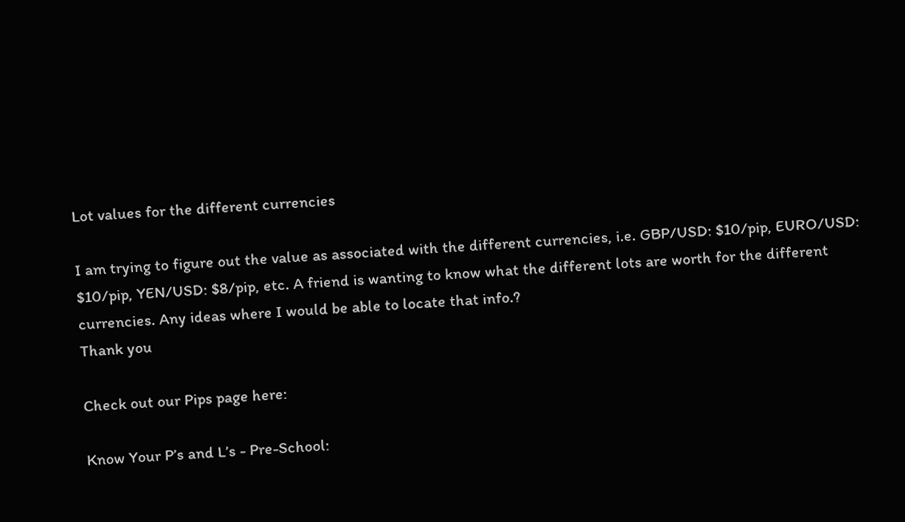Lot values for the different currencies

I am trying to figure out the value as associated with the different currencies, i.e. GBP/USD: $10/pip, EURO/USD: $10/pip, YEN/USD: $8/pip, etc. A friend is wanting to know what the different lots are worth for the different currencies. Any ideas where I would be able to locate that info.?
Thank you

Check out our Pips page here:

Know Your P’s and L’s - Pre-School: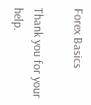Forex Basics

Thank you for your help.